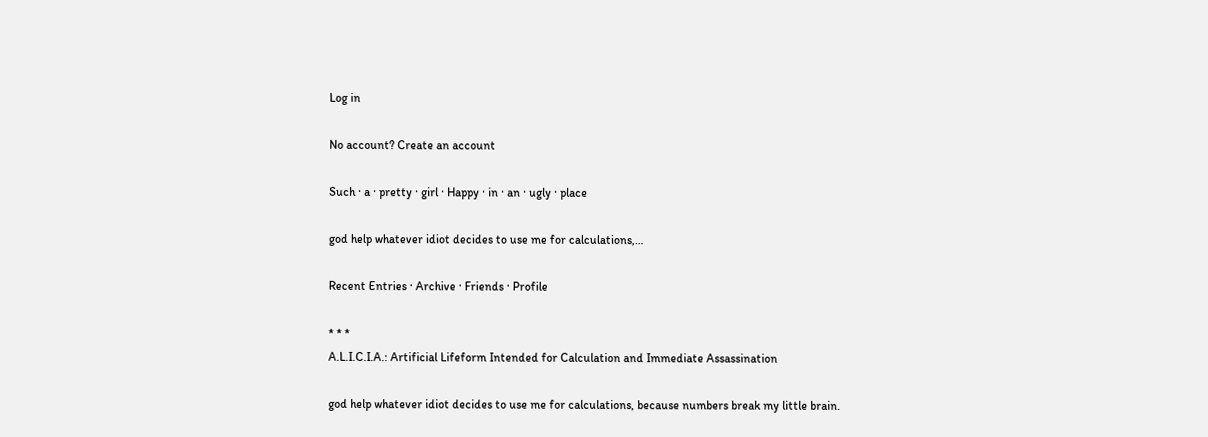Log in

No account? Create an account

Such · a · pretty · girl · Happy · in · an · ugly · place

god help whatever idiot decides to use me for calculations,…

Recent Entries · Archive · Friends · Profile

* * *
A.L.I.C.I.A.: Artificial Lifeform Intended for Calculation and Immediate Assassination

god help whatever idiot decides to use me for calculations, because numbers break my little brain.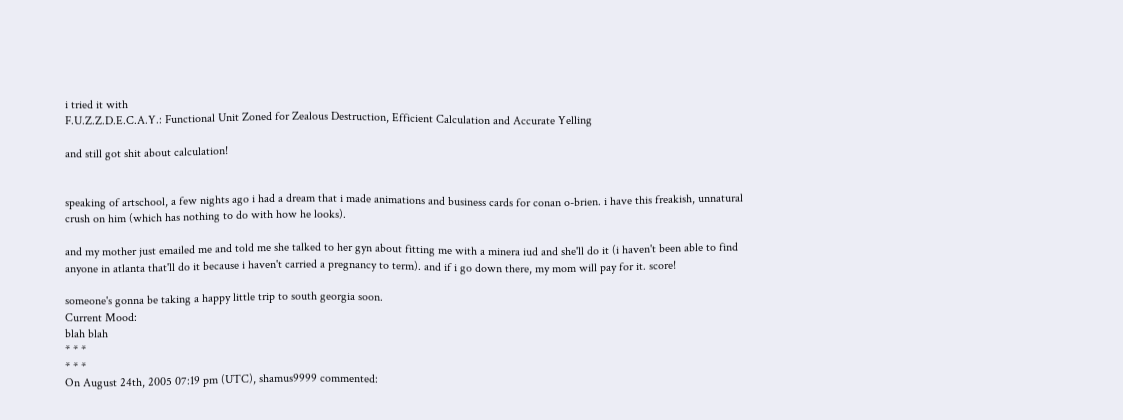i tried it with
F.U.Z.Z.D.E.C.A.Y.: Functional Unit Zoned for Zealous Destruction, Efficient Calculation and Accurate Yelling

and still got shit about calculation!


speaking of artschool, a few nights ago i had a dream that i made animations and business cards for conan o-brien. i have this freakish, unnatural crush on him (which has nothing to do with how he looks).

and my mother just emailed me and told me she talked to her gyn about fitting me with a minera iud and she'll do it (i haven't been able to find anyone in atlanta that'll do it because i haven't carried a pregnancy to term). and if i go down there, my mom will pay for it. score!

someone's gonna be taking a happy little trip to south georgia soon.
Current Mood:
blah blah
* * *
* * *
On August 24th, 2005 07:19 pm (UTC), shamus9999 commented: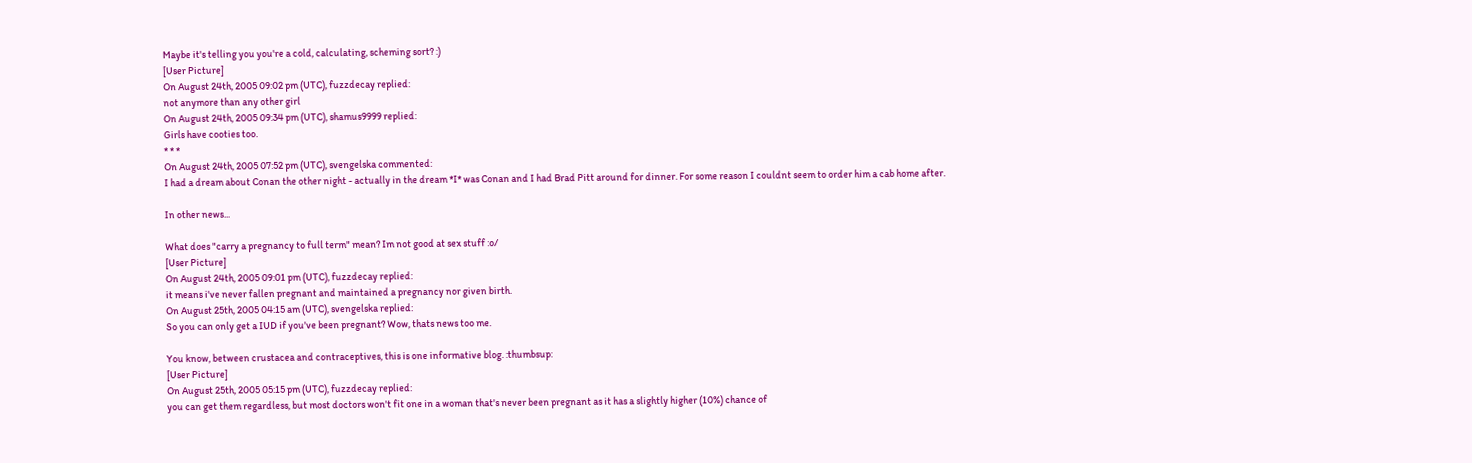Maybe it's telling you you're a cold, calculating, scheming sort? :)
[User Picture]
On August 24th, 2005 09:02 pm (UTC), fuzzdecay replied:
not anymore than any other girl
On August 24th, 2005 09:34 pm (UTC), shamus9999 replied:
Girls have cooties too.
* * *
On August 24th, 2005 07:52 pm (UTC), svengelska commented:
I had a dream about Conan the other night - actually in the dream *I* was Conan and I had Brad Pitt around for dinner. For some reason I couldnt seem to order him a cab home after.

In other news...

What does "carry a pregnancy to full term" mean? Im not good at sex stuff :o/
[User Picture]
On August 24th, 2005 09:01 pm (UTC), fuzzdecay replied:
it means i've never fallen pregnant and maintained a pregnancy nor given birth.
On August 25th, 2005 04:15 am (UTC), svengelska replied:
So you can only get a IUD if you've been pregnant? Wow, thats news too me.

You know, between crustacea and contraceptives, this is one informative blog. :thumbsup:
[User Picture]
On August 25th, 2005 05:15 pm (UTC), fuzzdecay replied:
you can get them regardless, but most doctors won't fit one in a woman that's never been pregnant as it has a slightly higher (10%) chance of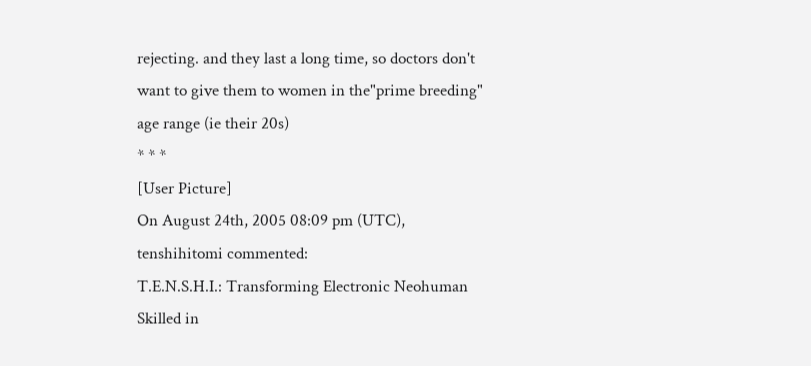rejecting. and they last a long time, so doctors don't want to give them to women in the"prime breeding" age range (ie their 20s)
* * *
[User Picture]
On August 24th, 2005 08:09 pm (UTC), tenshihitomi commented:
T.E.N.S.H.I.: Transforming Electronic Neohuman Skilled in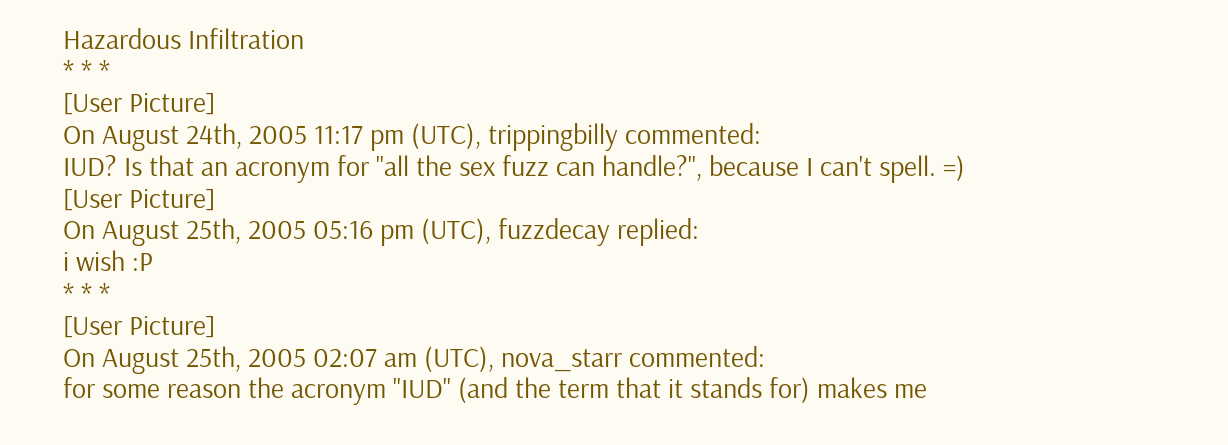Hazardous Infiltration
* * *
[User Picture]
On August 24th, 2005 11:17 pm (UTC), trippingbilly commented:
IUD? Is that an acronym for "all the sex fuzz can handle?", because I can't spell. =)
[User Picture]
On August 25th, 2005 05:16 pm (UTC), fuzzdecay replied:
i wish :P
* * *
[User Picture]
On August 25th, 2005 02:07 am (UTC), nova_starr commented:
for some reason the acronym "IUD" (and the term that it stands for) makes me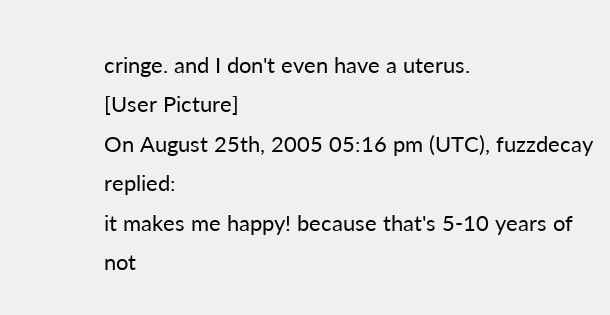cringe. and I don't even have a uterus.
[User Picture]
On August 25th, 2005 05:16 pm (UTC), fuzzdecay replied:
it makes me happy! because that's 5-10 years of not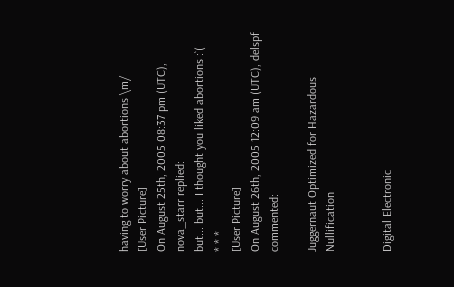having to worry about abortions \m/
[User Picture]
On August 25th, 2005 08:37 pm (UTC), nova_starr replied:
but... but... I thought you liked abortions :`(
* * *
[User Picture]
On August 26th, 2005 12:09 am (UTC), delspf commented:

Juggernaut Optimized for Hazardous Nullification


Digital Electronic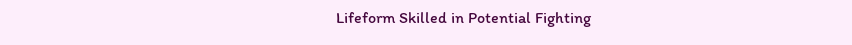Lifeform Skilled in Potential Fighting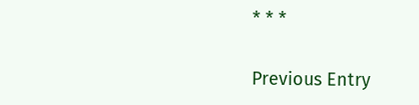* * *

Previous Entry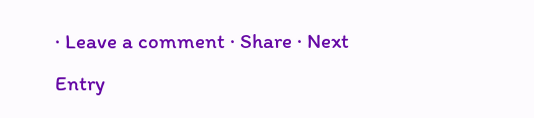· Leave a comment · Share · Next Entry